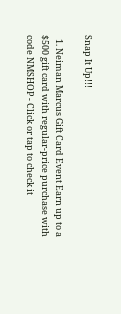Snap It Up!!!

  1. Neiman Marcus Gift Card Event Earn up to a $500 gift card with regular-price purchase with code NMSHOP - Click or tap to check it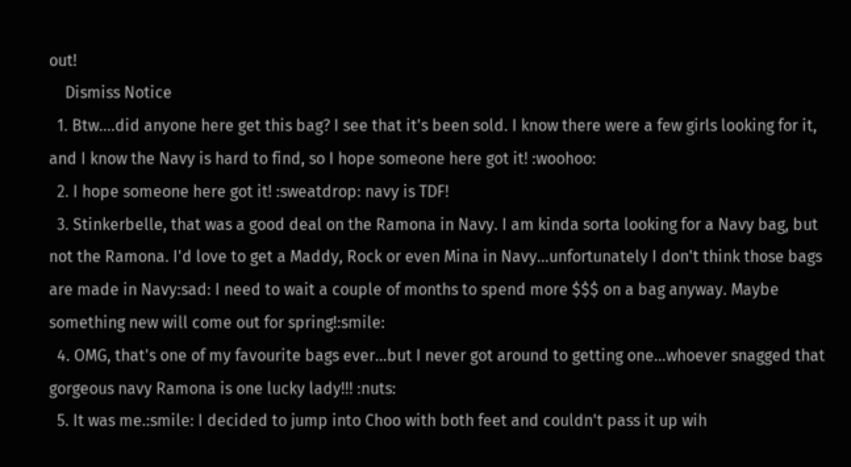out!
    Dismiss Notice
  1. Btw....did anyone here get this bag? I see that it's been sold. I know there were a few girls looking for it, and I know the Navy is hard to find, so I hope someone here got it! :woohoo:
  2. I hope someone here got it! :sweatdrop: navy is TDF!
  3. Stinkerbelle, that was a good deal on the Ramona in Navy. I am kinda sorta looking for a Navy bag, but not the Ramona. I'd love to get a Maddy, Rock or even Mina in Navy...unfortunately I don't think those bags are made in Navy:sad: I need to wait a couple of months to spend more $$$ on a bag anyway. Maybe something new will come out for spring!:smile:
  4. OMG, that's one of my favourite bags ever...but I never got around to getting one...whoever snagged that gorgeous navy Ramona is one lucky lady!!! :nuts:
  5. It was me.:smile: I decided to jump into Choo with both feet and couldn't pass it up wih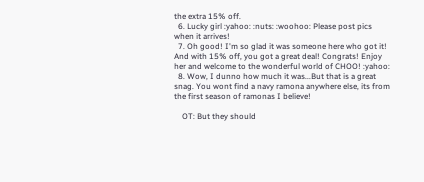the extra 15% off.
  6. Lucky girl :yahoo: :nuts: :woohoo: Please post pics when it arrives!
  7. Oh good! I'm so glad it was someone here who got it! And with 15% off, you got a great deal! Congrats! Enjoy her and welcome to the wonderful world of CHOO! :yahoo:
  8. Wow, I dunno how much it was...But that is a great snag. You wont find a navy ramona anywhere else, its from the first season of ramonas I believe!

    OT: But they should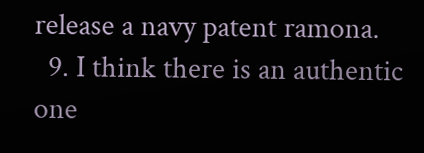release a navy patent ramona.
  9. I think there is an authentic one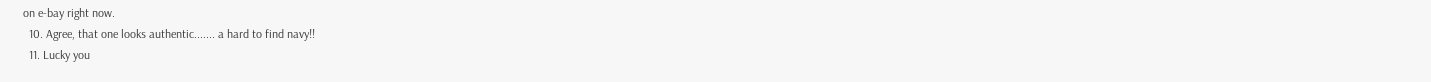on e-bay right now.
  10. Agree, that one looks authentic....... a hard to find navy!!
  11. Lucky you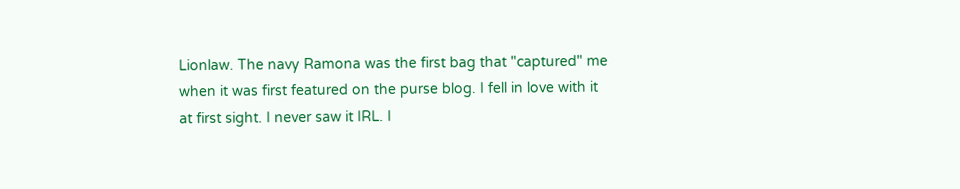Lionlaw. The navy Ramona was the first bag that "captured" me when it was first featured on the purse blog. I fell in love with it at first sight. I never saw it IRL. I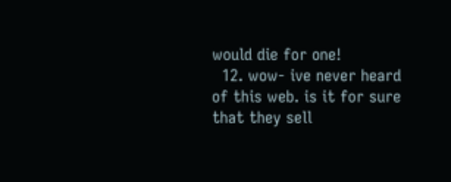would die for one!
  12. wow- ive never heard of this web. is it for sure that they sell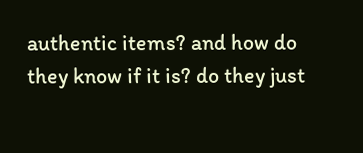authentic items? and how do they know if it is? do they just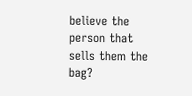believe the person that sells them the bag?